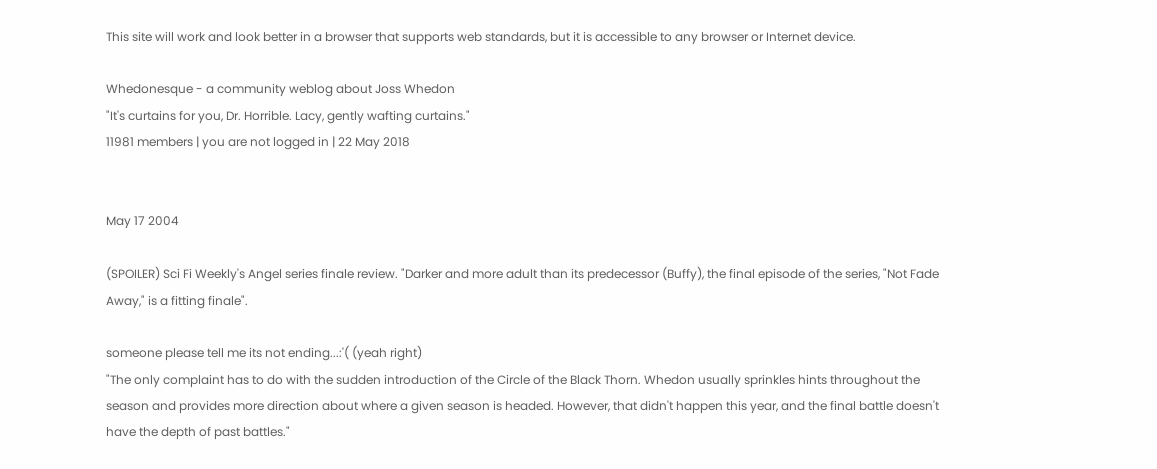This site will work and look better in a browser that supports web standards, but it is accessible to any browser or Internet device.

Whedonesque - a community weblog about Joss Whedon
"It's curtains for you, Dr. Horrible. Lacy, gently wafting curtains."
11981 members | you are not logged in | 22 May 2018


May 17 2004

(SPOILER) Sci Fi Weekly's Angel series finale review. "Darker and more adult than its predecessor (Buffy), the final episode of the series, "Not Fade Away," is a fitting finale".

someone please tell me its not ending...:'( (yeah right)
"The only complaint has to do with the sudden introduction of the Circle of the Black Thorn. Whedon usually sprinkles hints throughout the season and provides more direction about where a given season is headed. However, that didn't happen this year, and the final battle doesn't have the depth of past battles."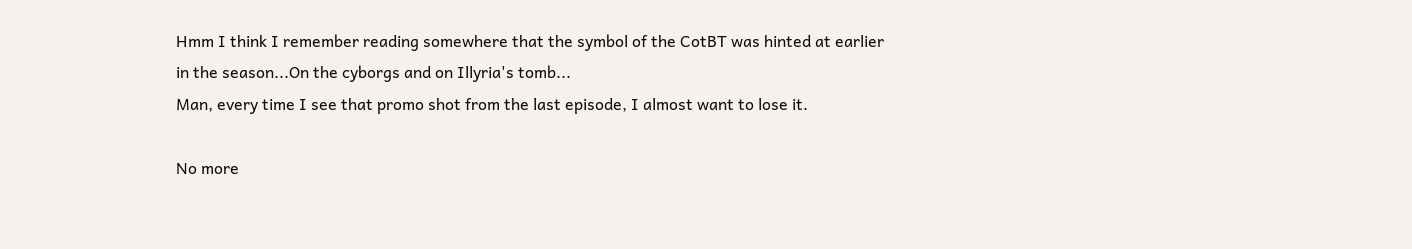Hmm I think I remember reading somewhere that the symbol of the CotBT was hinted at earlier in the season...On the cyborgs and on Illyria's tomb...
Man, every time I see that promo shot from the last episode, I almost want to lose it.

No more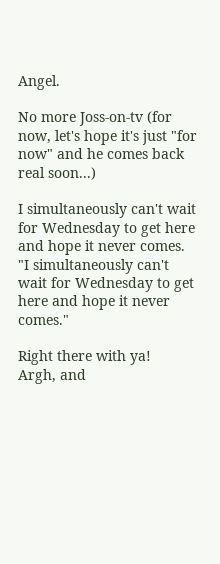Angel.

No more Joss-on-tv (for now, let's hope it's just "for now" and he comes back real soon...)

I simultaneously can't wait for Wednesday to get here and hope it never comes.
"I simultaneously can't wait for Wednesday to get here and hope it never comes."

Right there with ya!
Argh, and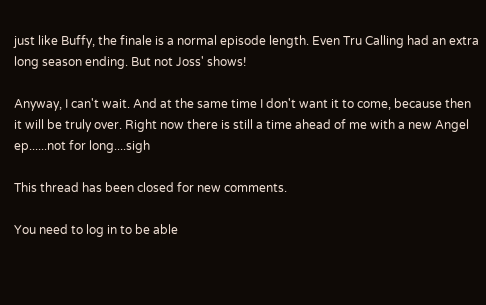just like Buffy, the finale is a normal episode length. Even Tru Calling had an extra long season ending. But not Joss' shows!

Anyway, I can't wait. And at the same time I don't want it to come, because then it will be truly over. Right now there is still a time ahead of me with a new Angel ep......not for long....sigh

This thread has been closed for new comments.

You need to log in to be able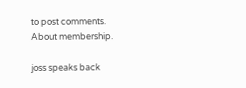to post comments.
About membership.

joss speaks back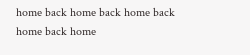home back home back home back home back home